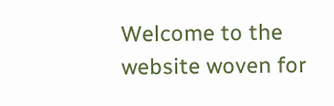Welcome to the website woven for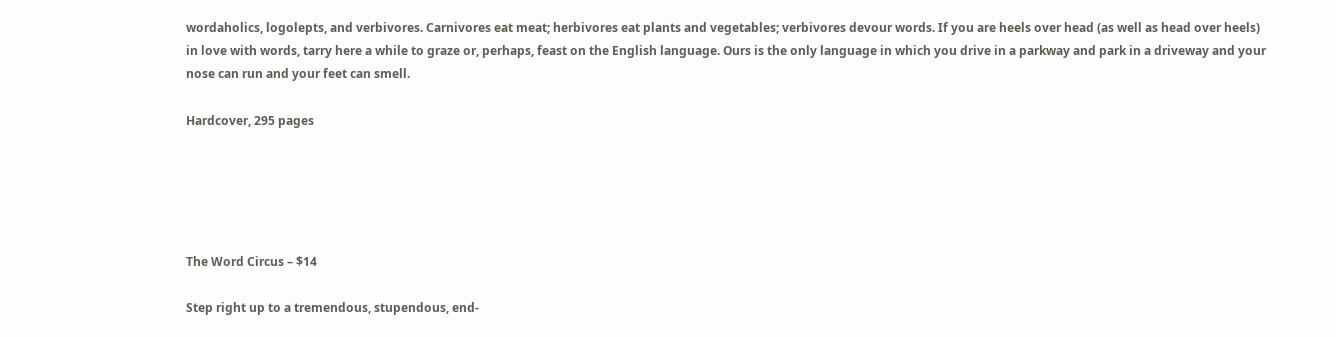wordaholics, logolepts, and verbivores. Carnivores eat meat; herbivores eat plants and vegetables; verbivores devour words. If you are heels over head (as well as head over heels) in love with words, tarry here a while to graze or, perhaps, feast on the English language. Ours is the only language in which you drive in a parkway and park in a driveway and your nose can run and your feet can smell.

Hardcover, 295 pages





The Word Circus – $14

Step right up to a tremendous, stupendous, end-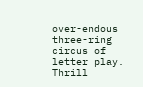over-endous three-ring circus of letter play. Thrill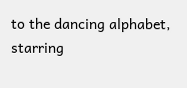to the dancing alphabet, starring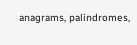anagrams, palindromes,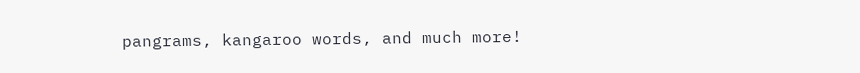pangrams, kangaroo words, and much more!